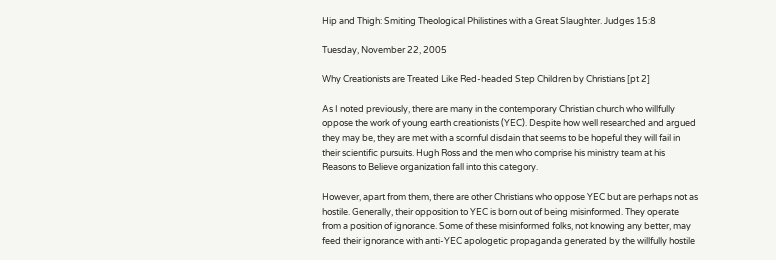Hip and Thigh: Smiting Theological Philistines with a Great Slaughter. Judges 15:8

Tuesday, November 22, 2005

Why Creationists are Treated Like Red-headed Step Children by Christians [pt 2]

As I noted previously, there are many in the contemporary Christian church who willfully oppose the work of young earth creationists (YEC). Despite how well researched and argued they may be, they are met with a scornful disdain that seems to be hopeful they will fail in their scientific pursuits. Hugh Ross and the men who comprise his ministry team at his Reasons to Believe organization fall into this category.

However, apart from them, there are other Christians who oppose YEC but are perhaps not as hostile. Generally, their opposition to YEC is born out of being misinformed. They operate from a position of ignorance. Some of these misinformed folks, not knowing any better, may feed their ignorance with anti-YEC apologetic propaganda generated by the willfully hostile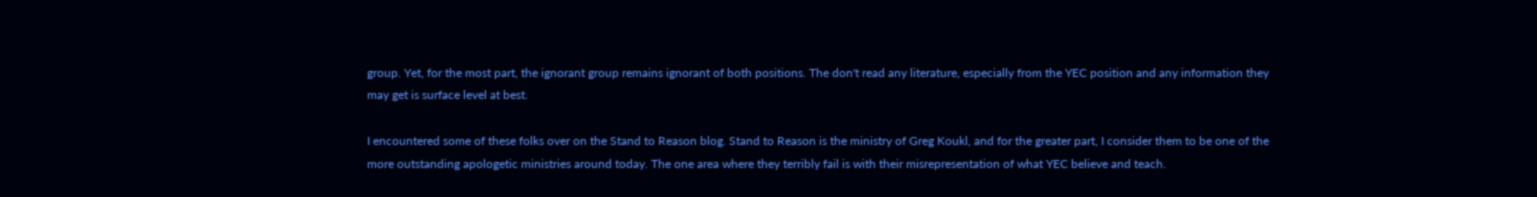group. Yet, for the most part, the ignorant group remains ignorant of both positions. The don't read any literature, especially from the YEC position and any information they may get is surface level at best.

I encountered some of these folks over on the Stand to Reason blog. Stand to Reason is the ministry of Greg Koukl, and for the greater part, I consider them to be one of the more outstanding apologetic ministries around today. The one area where they terribly fail is with their misrepresentation of what YEC believe and teach.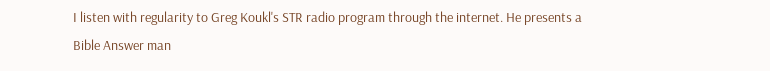I listen with regularity to Greg Koukl's STR radio program through the internet. He presents a Bible Answer man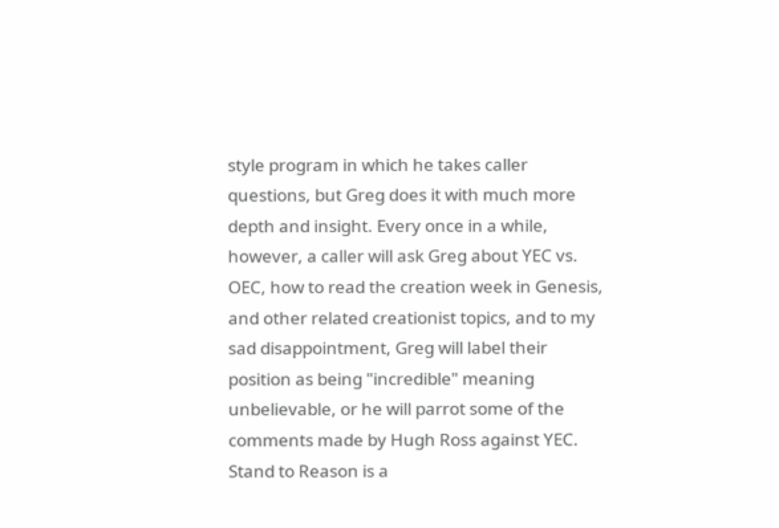style program in which he takes caller questions, but Greg does it with much more depth and insight. Every once in a while, however, a caller will ask Greg about YEC vs. OEC, how to read the creation week in Genesis, and other related creationist topics, and to my sad disappointment, Greg will label their position as being "incredible" meaning unbelievable, or he will parrot some of the comments made by Hugh Ross against YEC. Stand to Reason is a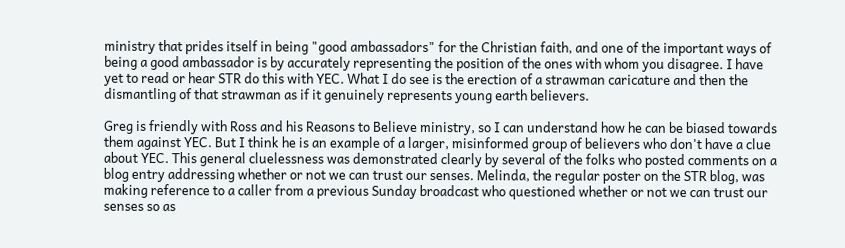ministry that prides itself in being "good ambassadors" for the Christian faith, and one of the important ways of being a good ambassador is by accurately representing the position of the ones with whom you disagree. I have yet to read or hear STR do this with YEC. What I do see is the erection of a strawman caricature and then the dismantling of that strawman as if it genuinely represents young earth believers.

Greg is friendly with Ross and his Reasons to Believe ministry, so I can understand how he can be biased towards them against YEC. But I think he is an example of a larger, misinformed group of believers who don't have a clue about YEC. This general cluelessness was demonstrated clearly by several of the folks who posted comments on a blog entry addressing whether or not we can trust our senses. Melinda, the regular poster on the STR blog, was making reference to a caller from a previous Sunday broadcast who questioned whether or not we can trust our senses so as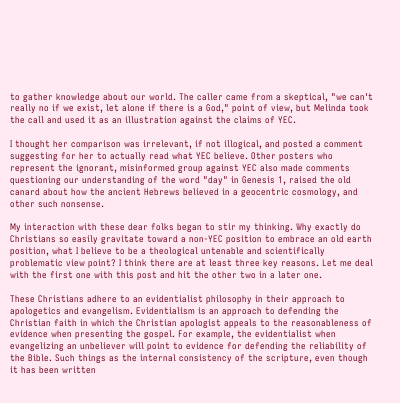to gather knowledge about our world. The caller came from a skeptical, "we can't really no if we exist, let alone if there is a God," point of view, but Melinda took the call and used it as an illustration against the claims of YEC.

I thought her comparison was irrelevant, if not illogical, and posted a comment suggesting for her to actually read what YEC believe. Other posters who represent the ignorant, misinformed group against YEC also made comments questioning our understanding of the word "day" in Genesis 1, raised the old canard about how the ancient Hebrews believed in a geocentric cosmology, and other such nonsense.

My interaction with these dear folks began to stir my thinking. Why exactly do Christians so easily gravitate toward a non-YEC position to embrace an old earth position, what I believe to be a theological untenable and scientifically problematic view point? I think there are at least three key reasons. Let me deal with the first one with this post and hit the other two in a later one.

These Christians adhere to an evidentialist philosophy in their approach to apologetics and evangelism. Evidentialism is an approach to defending the Christian faith in which the Christian apologist appeals to the reasonableness of evidence when presenting the gospel. For example, the evidentialist when evangelizing an unbeliever will point to evidence for defending the reliability of the Bible. Such things as the internal consistency of the scripture, even though it has been written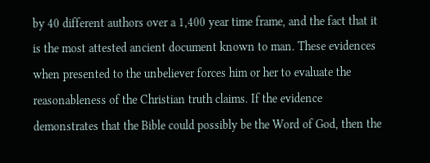by 40 different authors over a 1,400 year time frame, and the fact that it is the most attested ancient document known to man. These evidences when presented to the unbeliever forces him or her to evaluate the reasonableness of the Christian truth claims. If the evidence demonstrates that the Bible could possibly be the Word of God, then the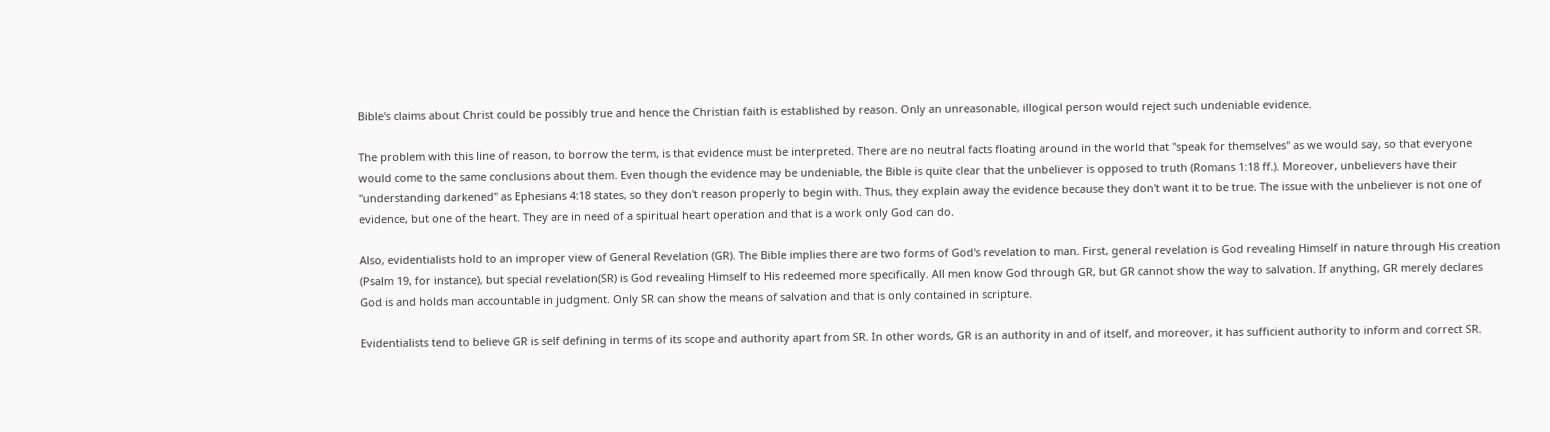Bible's claims about Christ could be possibly true and hence the Christian faith is established by reason. Only an unreasonable, illogical person would reject such undeniable evidence.

The problem with this line of reason, to borrow the term, is that evidence must be interpreted. There are no neutral facts floating around in the world that "speak for themselves" as we would say, so that everyone would come to the same conclusions about them. Even though the evidence may be undeniable, the Bible is quite clear that the unbeliever is opposed to truth (Romans 1:18 ff.). Moreover, unbelievers have their "understanding darkened" as Ephesians 4:18 states, so they don't reason properly to begin with. Thus, they explain away the evidence because they don't want it to be true. The issue with the unbeliever is not one of evidence, but one of the heart. They are in need of a spiritual heart operation and that is a work only God can do.

Also, evidentialists hold to an improper view of General Revelation (GR). The Bible implies there are two forms of God's revelation to man. First, general revelation is God revealing Himself in nature through His creation (Psalm 19, for instance), but special revelation(SR) is God revealing Himself to His redeemed more specifically. All men know God through GR, but GR cannot show the way to salvation. If anything, GR merely declares God is and holds man accountable in judgment. Only SR can show the means of salvation and that is only contained in scripture.

Evidentialists tend to believe GR is self defining in terms of its scope and authority apart from SR. In other words, GR is an authority in and of itself, and moreover, it has sufficient authority to inform and correct SR.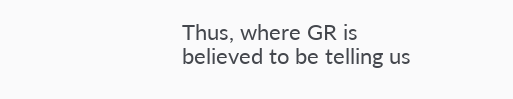Thus, where GR is believed to be telling us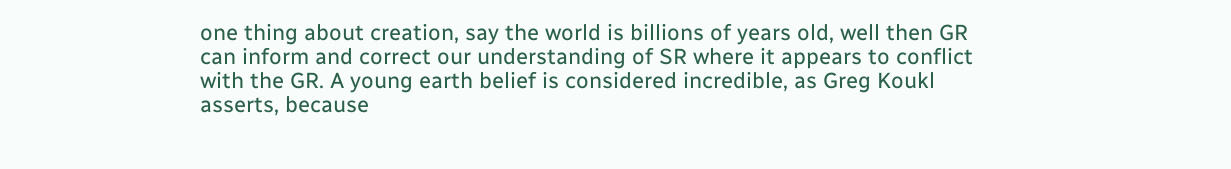one thing about creation, say the world is billions of years old, well then GR can inform and correct our understanding of SR where it appears to conflict with the GR. A young earth belief is considered incredible, as Greg Koukl asserts, because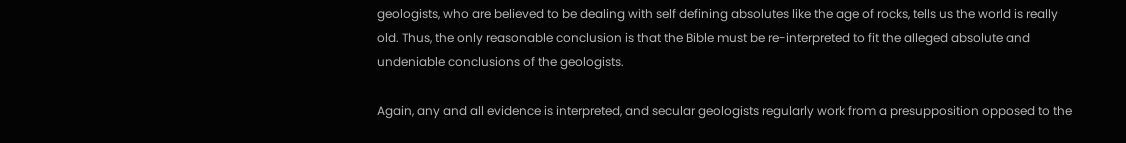geologists, who are believed to be dealing with self defining absolutes like the age of rocks, tells us the world is really old. Thus, the only reasonable conclusion is that the Bible must be re-interpreted to fit the alleged absolute and undeniable conclusions of the geologists.

Again, any and all evidence is interpreted, and secular geologists regularly work from a presupposition opposed to the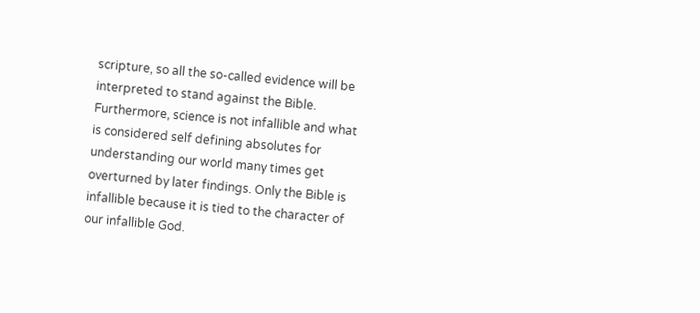scripture, so all the so-called evidence will be interpreted to stand against the Bible. Furthermore, science is not infallible and what is considered self defining absolutes for understanding our world many times get overturned by later findings. Only the Bible is infallible because it is tied to the character of our infallible God.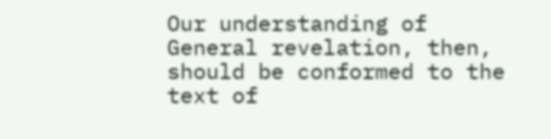Our understanding of General revelation, then, should be conformed to the text of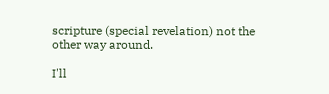scripture (special revelation) not the other way around.

I'll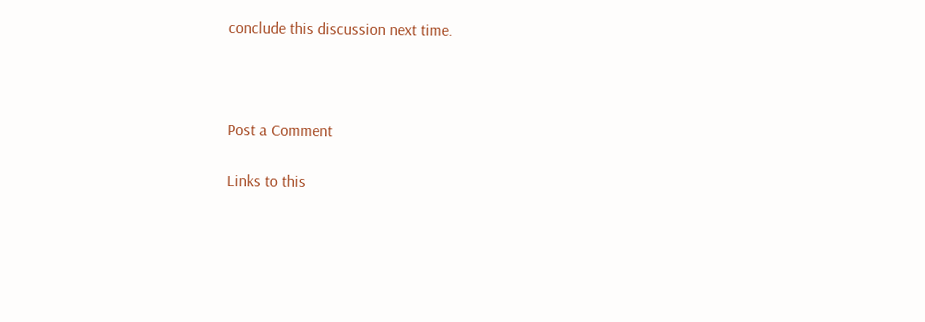conclude this discussion next time.



Post a Comment

Links to this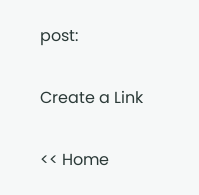post:

Create a Link

<< Home